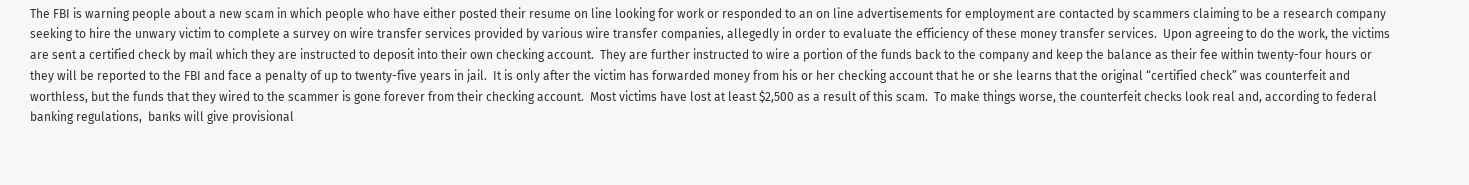The FBI is warning people about a new scam in which people who have either posted their resume on line looking for work or responded to an on line advertisements for employment are contacted by scammers claiming to be a research company seeking to hire the unwary victim to complete a survey on wire transfer services provided by various wire transfer companies, allegedly in order to evaluate the efficiency of these money transfer services.  Upon agreeing to do the work, the victims are sent a certified check by mail which they are instructed to deposit into their own checking account.  They are further instructed to wire a portion of the funds back to the company and keep the balance as their fee within twenty-four hours or they will be reported to the FBI and face a penalty of up to twenty-five years in jail.  It is only after the victim has forwarded money from his or her checking account that he or she learns that the original “certified check” was counterfeit and worthless, but the funds that they wired to the scammer is gone forever from their checking account.  Most victims have lost at least $2,500 as a result of this scam.  To make things worse, the counterfeit checks look real and, according to federal banking regulations,  banks will give provisional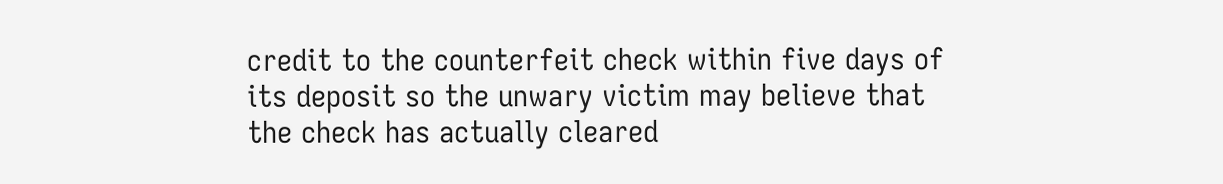credit to the counterfeit check within five days of its deposit so the unwary victim may believe that the check has actually cleared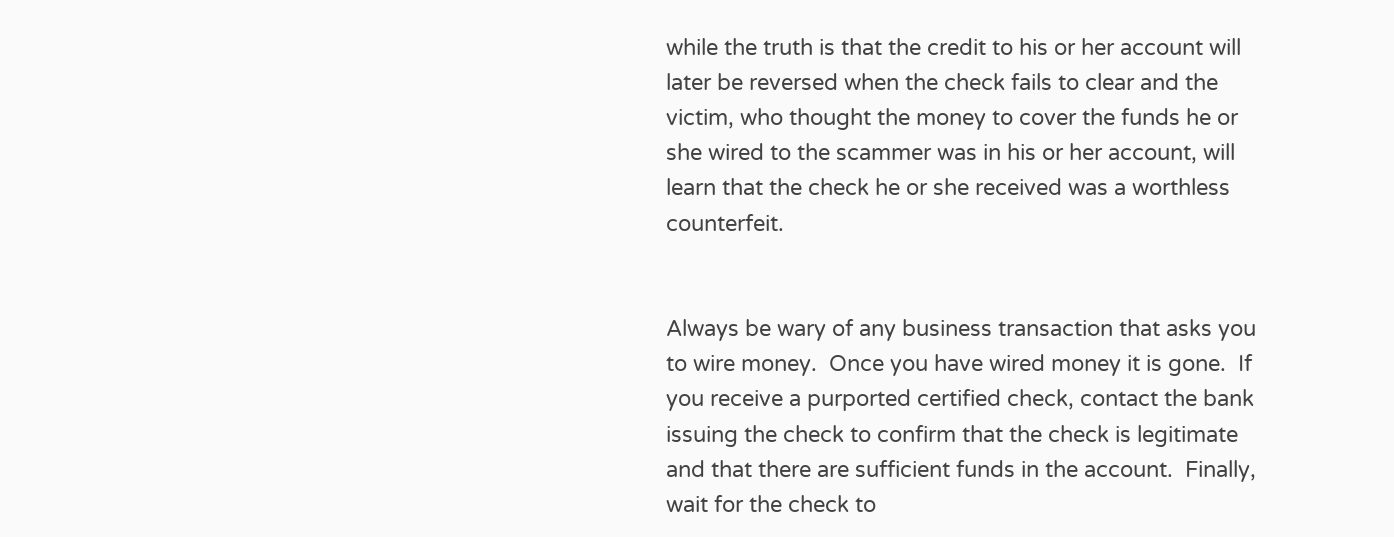while the truth is that the credit to his or her account will later be reversed when the check fails to clear and the victim, who thought the money to cover the funds he or she wired to the scammer was in his or her account, will learn that the check he or she received was a worthless counterfeit.


Always be wary of any business transaction that asks you to wire money.  Once you have wired money it is gone.  If you receive a purported certified check, contact the bank issuing the check to confirm that the check is legitimate and that there are sufficient funds in the account.  Finally, wait for the check to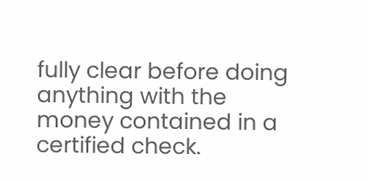fully clear before doing anything with the money contained in a certified check.